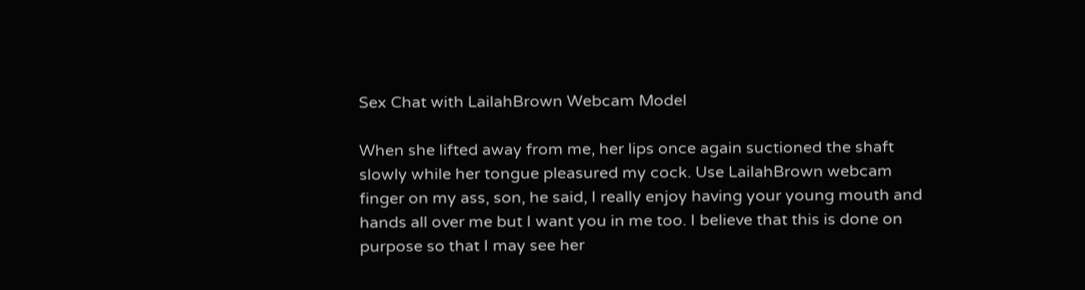Sex Chat with LailahBrown Webcam Model

When she lifted away from me, her lips once again suctioned the shaft slowly while her tongue pleasured my cock. Use LailahBrown webcam finger on my ass, son, he said, I really enjoy having your young mouth and hands all over me but I want you in me too. I believe that this is done on purpose so that I may see her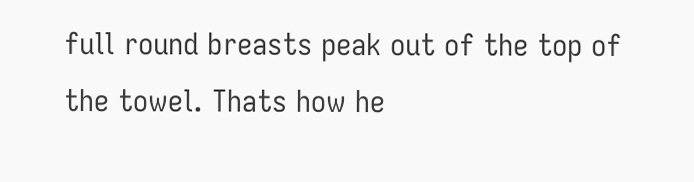full round breasts peak out of the top of the towel. Thats how he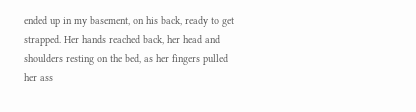ended up in my basement, on his back, ready to get strapped. Her hands reached back, her head and shoulders resting on the bed, as her fingers pulled her ass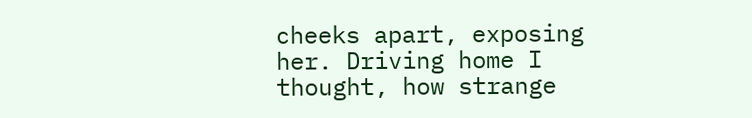cheeks apart, exposing her. Driving home I thought, how strange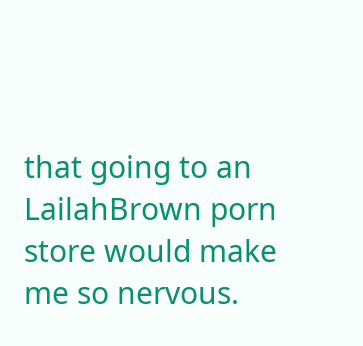that going to an LailahBrown porn store would make me so nervous.